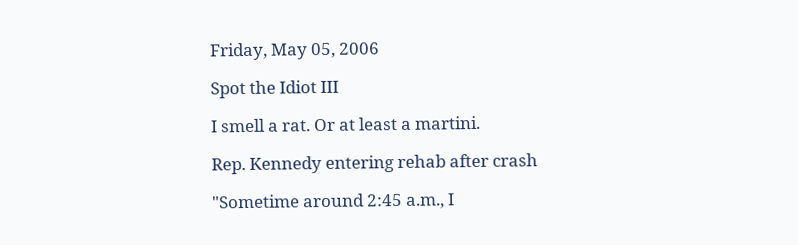Friday, May 05, 2006

Spot the Idiot III

I smell a rat. Or at least a martini.

Rep. Kennedy entering rehab after crash

"Sometime around 2:45 a.m., I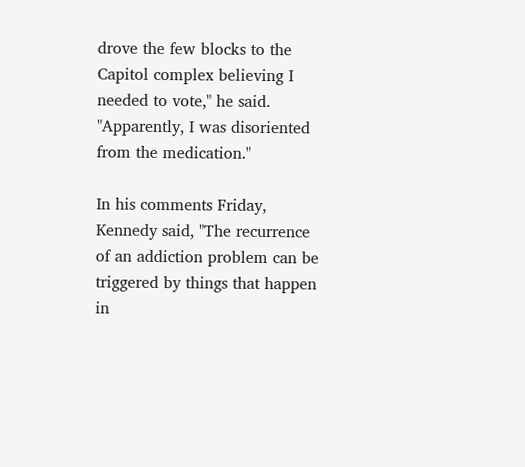drove the few blocks to the Capitol complex believing I needed to vote," he said. "Apparently, I was disoriented from the medication."

In his comments Friday, Kennedy said, "The recurrence of an addiction problem can be triggered by things that happen in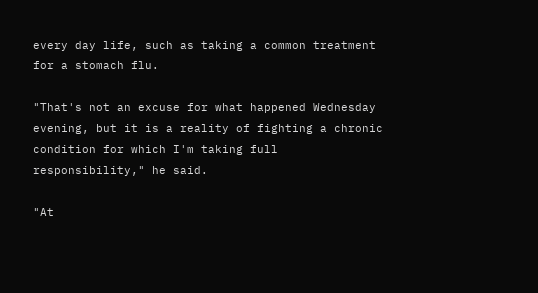every day life, such as taking a common treatment for a stomach flu.

"That's not an excuse for what happened Wednesday evening, but it is a reality of fighting a chronic condition for which I'm taking full responsibility," he said.

"At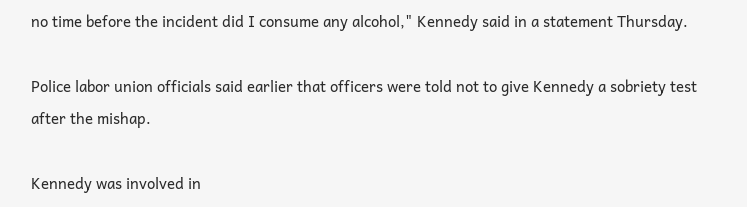no time before the incident did I consume any alcohol," Kennedy said in a statement Thursday.

Police labor union officials said earlier that officers were told not to give Kennedy a sobriety test after the mishap.

Kennedy was involved in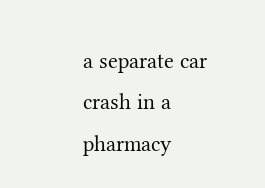a separate car crash in a pharmacy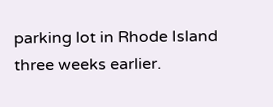parking lot in Rhode Island three weeks earlier.